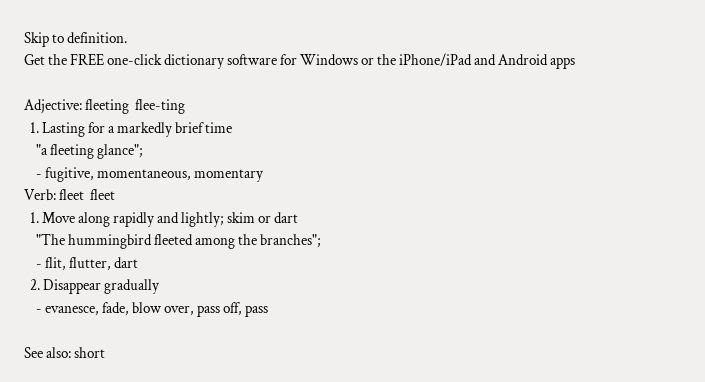Skip to definition.
Get the FREE one-click dictionary software for Windows or the iPhone/iPad and Android apps

Adjective: fleeting  flee-ting
  1. Lasting for a markedly brief time
    "a fleeting glance";
    - fugitive, momentaneous, momentary
Verb: fleet  fleet
  1. Move along rapidly and lightly; skim or dart
    "The hummingbird fleeted among the branches";
    - flit, flutter, dart
  2. Disappear gradually
    - evanesce, fade, blow over, pass off, pass

See also: short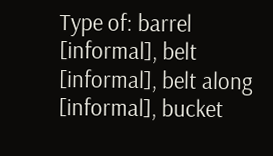Type of: barrel [informal], belt [informal], belt along [informal], bucket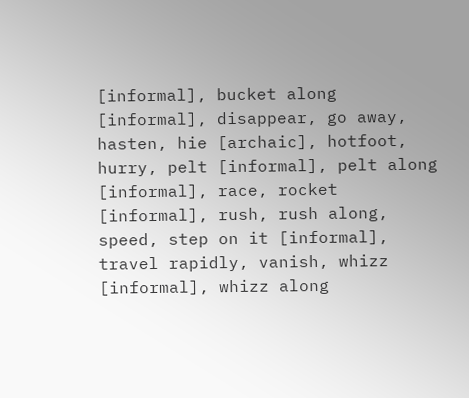[informal], bucket along [informal], disappear, go away, hasten, hie [archaic], hotfoot, hurry, pelt [informal], pelt along [informal], race, rocket [informal], rush, rush along, speed, step on it [informal], travel rapidly, vanish, whizz [informal], whizz along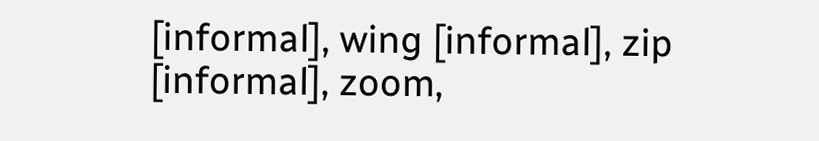[informal], wing [informal], zip [informal], zoom,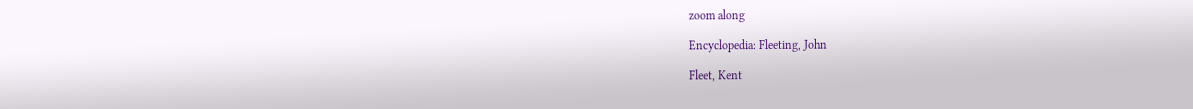zoom along

Encyclopedia: Fleeting, John

Fleet, Kent